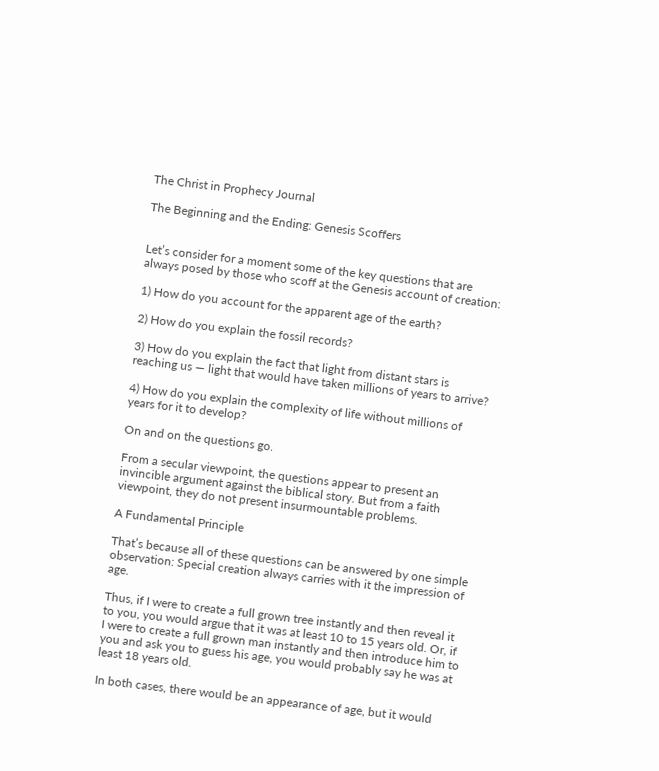The Christ in Prophecy Journal

The Beginning and the Ending: Genesis Scoffers


Let’s consider for a moment some of the key questions that are always posed by those who scoff at the Genesis account of creation:

1) How do you account for the apparent age of the earth?

2) How do you explain the fossil records?

3) How do you explain the fact that light from distant stars is reaching us — light that would have taken millions of years to arrive?

4) How do you explain the complexity of life without millions of years for it to develop?

On and on the questions go.

From a secular viewpoint, the questions appear to present an invincible argument against the biblical story. But from a faith viewpoint, they do not present insurmountable problems.

A Fundamental Principle

That’s because all of these questions can be answered by one simple observation: Special creation always carries with it the impression of age.

Thus, if I were to create a full grown tree instantly and then reveal it to you, you would argue that it was at least 10 to 15 years old. Or, if I were to create a full grown man instantly and then introduce him to you and ask you to guess his age, you would probably say he was at least 18 years old.

In both cases, there would be an appearance of age, but it would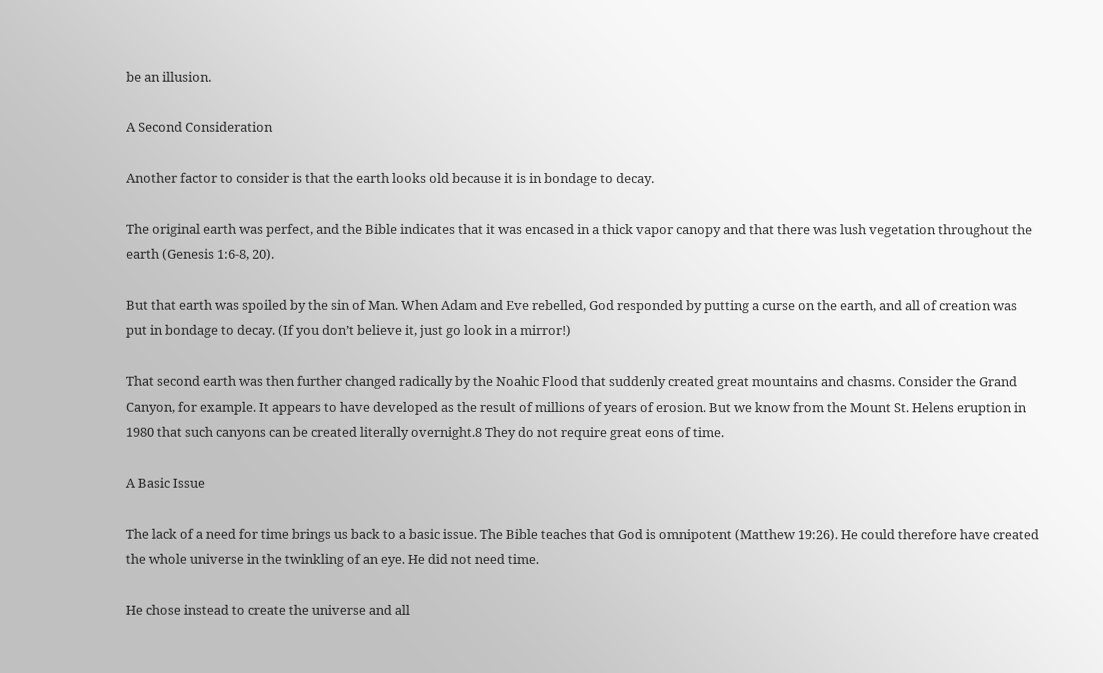be an illusion.

A Second Consideration

Another factor to consider is that the earth looks old because it is in bondage to decay.

The original earth was perfect, and the Bible indicates that it was encased in a thick vapor canopy and that there was lush vegetation throughout the earth (Genesis 1:6-8, 20).

But that earth was spoiled by the sin of Man. When Adam and Eve rebelled, God responded by putting a curse on the earth, and all of creation was put in bondage to decay. (If you don’t believe it, just go look in a mirror!)

That second earth was then further changed radically by the Noahic Flood that suddenly created great mountains and chasms. Consider the Grand Canyon, for example. It appears to have developed as the result of millions of years of erosion. But we know from the Mount St. Helens eruption in 1980 that such canyons can be created literally overnight.8 They do not require great eons of time.

A Basic Issue

The lack of a need for time brings us back to a basic issue. The Bible teaches that God is omnipotent (Matthew 19:26). He could therefore have created the whole universe in the twinkling of an eye. He did not need time.

He chose instead to create the universe and all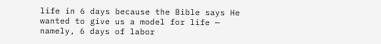life in 6 days because the Bible says He wanted to give us a model for life — namely, 6 days of labor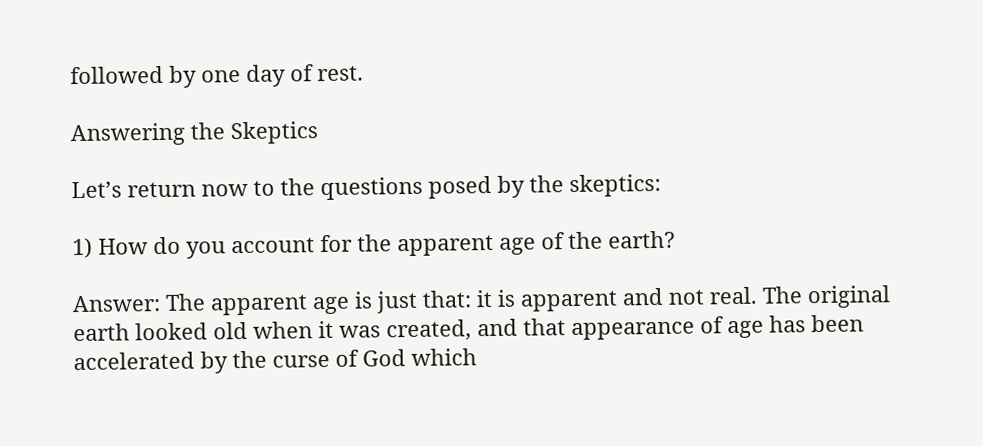followed by one day of rest.

Answering the Skeptics

Let’s return now to the questions posed by the skeptics:

1) How do you account for the apparent age of the earth?

Answer: The apparent age is just that: it is apparent and not real. The original earth looked old when it was created, and that appearance of age has been accelerated by the curse of God which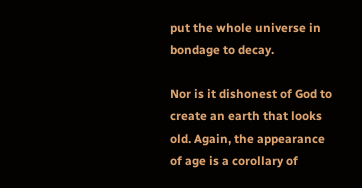put the whole universe in bondage to decay.

Nor is it dishonest of God to create an earth that looks old. Again, the appearance of age is a corollary of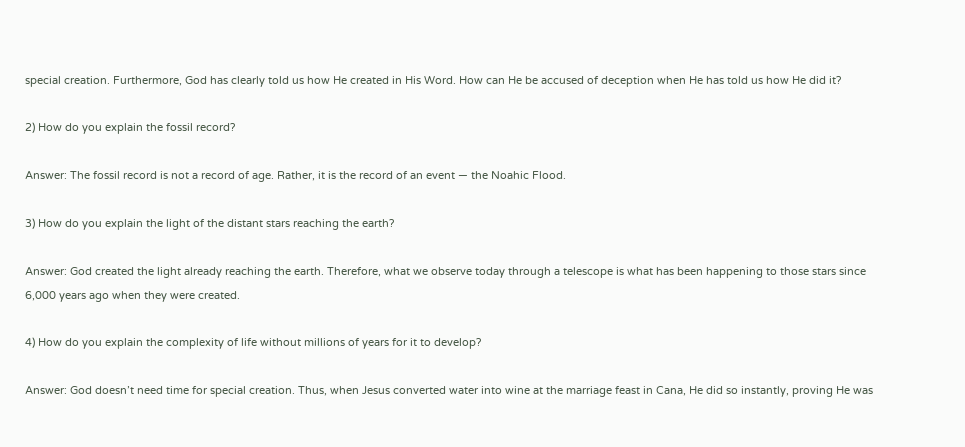special creation. Furthermore, God has clearly told us how He created in His Word. How can He be accused of deception when He has told us how He did it?

2) How do you explain the fossil record?

Answer: The fossil record is not a record of age. Rather, it is the record of an event — the Noahic Flood.

3) How do you explain the light of the distant stars reaching the earth?

Answer: God created the light already reaching the earth. Therefore, what we observe today through a telescope is what has been happening to those stars since 6,000 years ago when they were created.

4) How do you explain the complexity of life without millions of years for it to develop?

Answer: God doesn’t need time for special creation. Thus, when Jesus converted water into wine at the marriage feast in Cana, He did so instantly, proving He was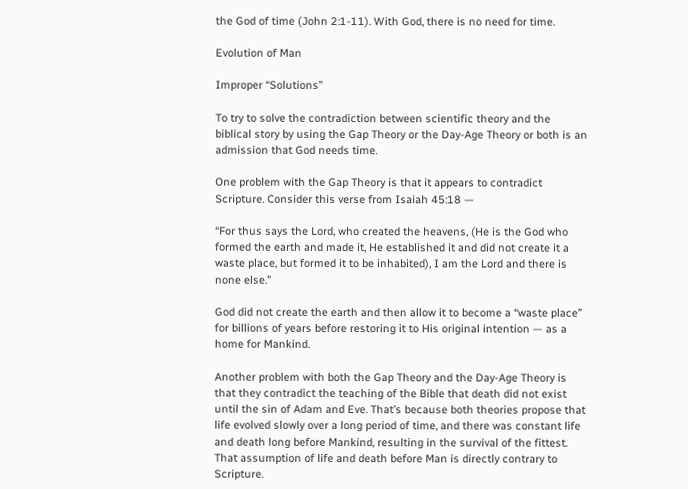the God of time (John 2:1-11). With God, there is no need for time.

Evolution of Man

Improper “Solutions”

To try to solve the contradiction between scientific theory and the biblical story by using the Gap Theory or the Day-Age Theory or both is an admission that God needs time.

One problem with the Gap Theory is that it appears to contradict Scripture. Consider this verse from Isaiah 45:18 —

“For thus says the Lord, who created the heavens, (He is the God who formed the earth and made it, He established it and did not create it a waste place, but formed it to be inhabited), I am the Lord and there is none else.”

God did not create the earth and then allow it to become a “waste place” for billions of years before restoring it to His original intention — as a home for Mankind.

Another problem with both the Gap Theory and the Day-Age Theory is that they contradict the teaching of the Bible that death did not exist until the sin of Adam and Eve. That’s because both theories propose that life evolved slowly over a long period of time, and there was constant life and death long before Mankind, resulting in the survival of the fittest. That assumption of life and death before Man is directly contrary to Scripture.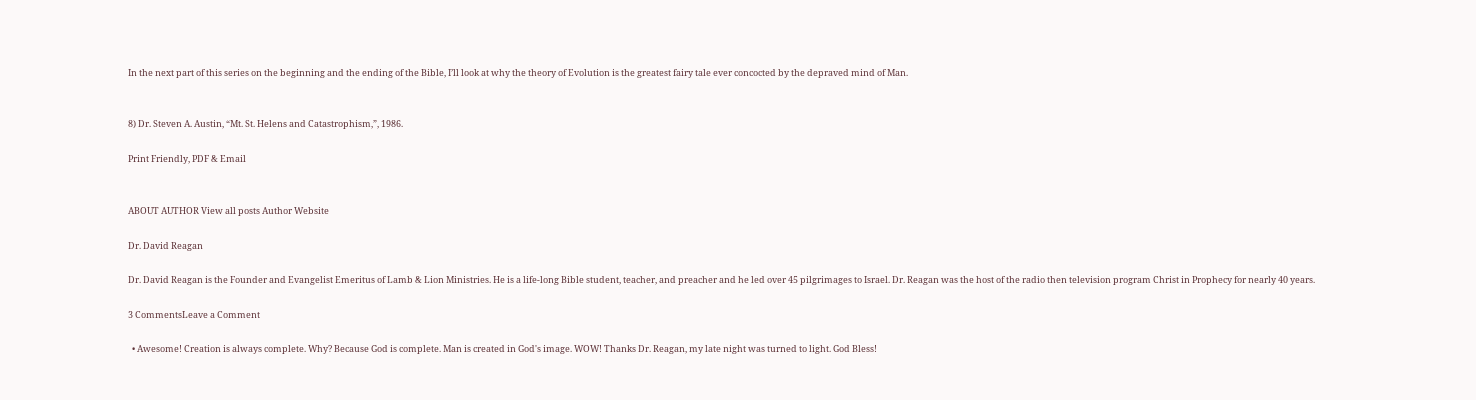In the next part of this series on the beginning and the ending of the Bible, I’ll look at why the theory of Evolution is the greatest fairy tale ever concocted by the depraved mind of Man.


8) Dr. Steven A. Austin, “Mt. St. Helens and Catastrophism,”, 1986.

Print Friendly, PDF & Email


ABOUT AUTHOR View all posts Author Website

Dr. David Reagan

Dr. David Reagan is the Founder and Evangelist Emeritus of Lamb & Lion Ministries. He is a life-long Bible student, teacher, and preacher and he led over 45 pilgrimages to Israel. Dr. Reagan was the host of the radio then television program Christ in Prophecy for nearly 40 years.

3 CommentsLeave a Comment

  • Awesome! Creation is always complete. Why? Because God is complete. Man is created in God's image. WOW! Thanks Dr. Reagan, my late night was turned to light. God Bless!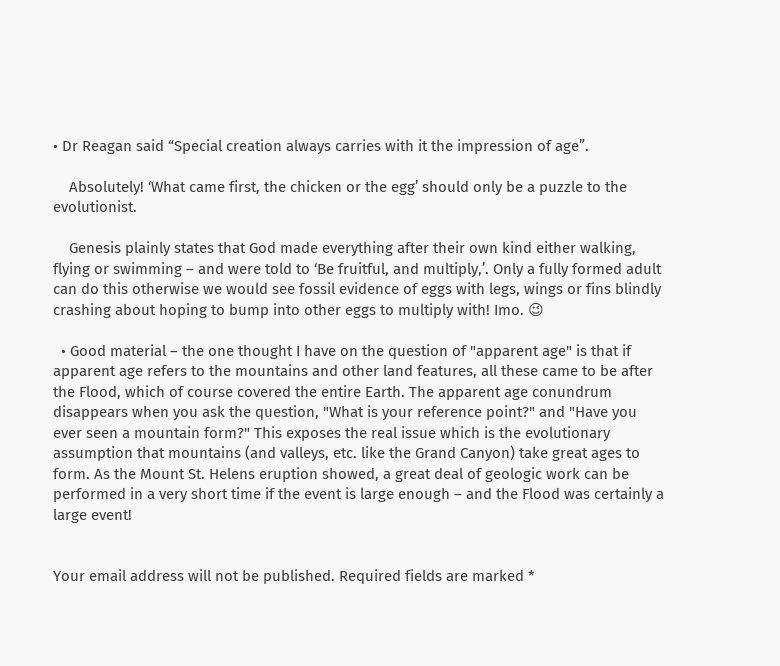• Dr Reagan said “Special creation always carries with it the impression of age”.

    Absolutely! ‘What came first, the chicken or the egg’ should only be a puzzle to the evolutionist.

    Genesis plainly states that God made everything after their own kind either walking, flying or swimming – and were told to ‘Be fruitful, and multiply,’. Only a fully formed adult can do this otherwise we would see fossil evidence of eggs with legs, wings or fins blindly crashing about hoping to bump into other eggs to multiply with! Imo. 😉

  • Good material – the one thought I have on the question of "apparent age" is that if apparent age refers to the mountains and other land features, all these came to be after the Flood, which of course covered the entire Earth. The apparent age conundrum disappears when you ask the question, "What is your reference point?" and "Have you ever seen a mountain form?" This exposes the real issue which is the evolutionary assumption that mountains (and valleys, etc. like the Grand Canyon) take great ages to form. As the Mount St. Helens eruption showed, a great deal of geologic work can be performed in a very short time if the event is large enough – and the Flood was certainly a large event!


Your email address will not be published. Required fields are marked *